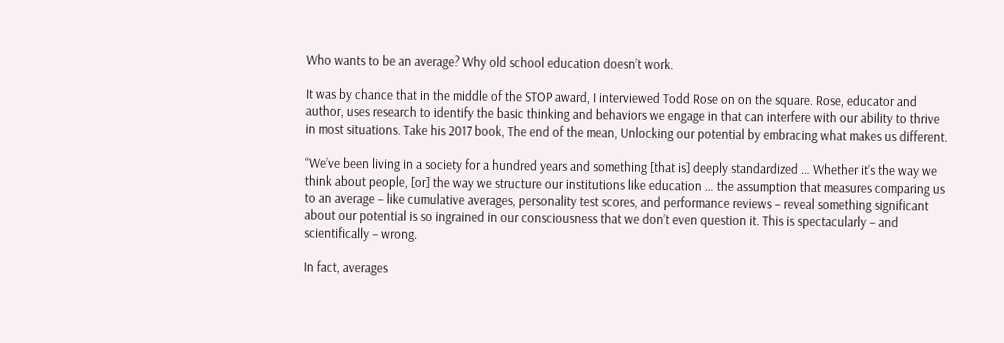Who wants to be an average? Why old school education doesn’t work.

It was by chance that in the middle of the STOP award, I interviewed Todd Rose on on the square. Rose, educator and author, uses research to identify the basic thinking and behaviors we engage in that can interfere with our ability to thrive in most situations. Take his 2017 book, The end of the mean, Unlocking our potential by embracing what makes us different.

“We’ve been living in a society for a hundred years and something [that is] deeply standardized … Whether it’s the way we think about people, [or] the way we structure our institutions like education … the assumption that measures comparing us to an average – like cumulative averages, personality test scores, and performance reviews – reveal something significant about our potential is so ingrained in our consciousness that we don’t even question it. This is spectacularly – and scientifically – wrong.

In fact, averages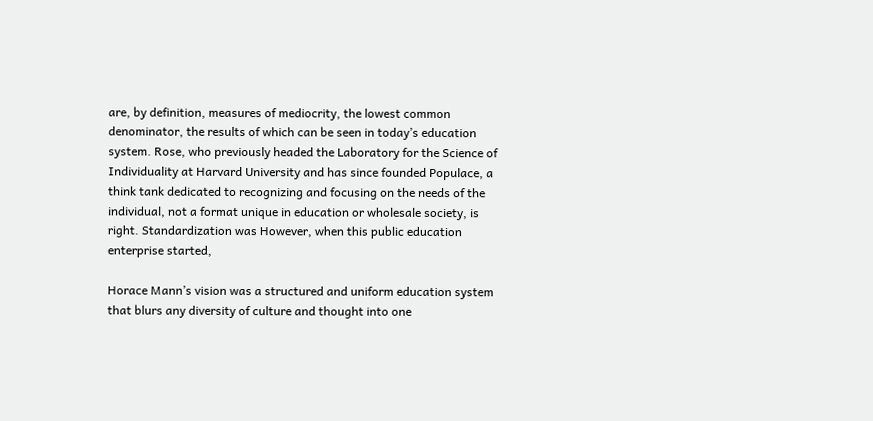are, by definition, measures of mediocrity, the lowest common denominator, the results of which can be seen in today’s education system. Rose, who previously headed the Laboratory for the Science of Individuality at Harvard University and has since founded Populace, a think tank dedicated to recognizing and focusing on the needs of the individual, not a format unique in education or wholesale society, is right. Standardization was However, when this public education enterprise started,

Horace Mann’s vision was a structured and uniform education system that blurs any diversity of culture and thought into one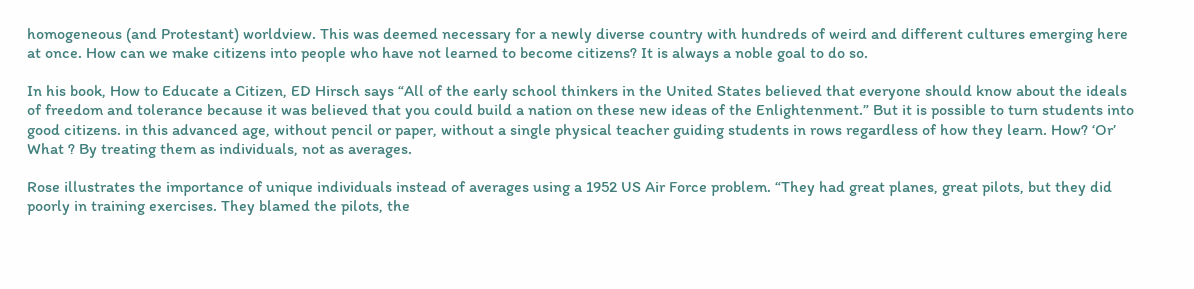homogeneous (and Protestant) worldview. This was deemed necessary for a newly diverse country with hundreds of weird and different cultures emerging here at once. How can we make citizens into people who have not learned to become citizens? It is always a noble goal to do so.

In his book, How to Educate a Citizen, ED Hirsch says “All of the early school thinkers in the United States believed that everyone should know about the ideals of freedom and tolerance because it was believed that you could build a nation on these new ideas of the Enlightenment.” But it is possible to turn students into good citizens. in this advanced age, without pencil or paper, without a single physical teacher guiding students in rows regardless of how they learn. How? ‘Or’ What ? By treating them as individuals, not as averages.

Rose illustrates the importance of unique individuals instead of averages using a 1952 US Air Force problem. “They had great planes, great pilots, but they did poorly in training exercises. They blamed the pilots, the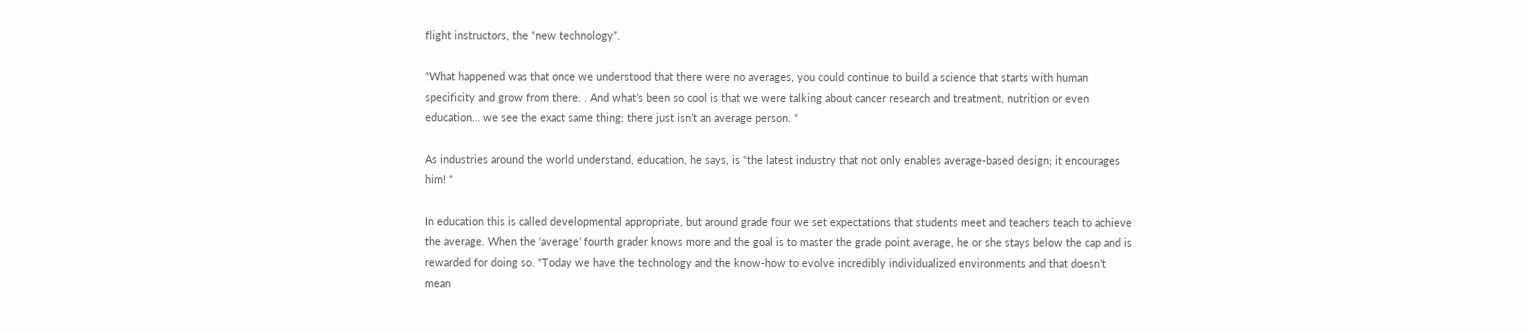flight instructors, the “new technology”.

“What happened was that once we understood that there were no averages, you could continue to build a science that starts with human specificity and grow from there. . And what’s been so cool is that we were talking about cancer research and treatment, nutrition or even education… we see the exact same thing: there just isn’t an average person. “

As industries around the world understand, education, he says, is “the latest industry that not only enables average-based design; it encourages him! “

In education this is called developmental appropriate, but around grade four we set expectations that students meet and teachers teach to achieve the average. When the ‘average’ fourth grader knows more and the goal is to master the grade point average, he or she stays below the cap and is rewarded for doing so. “Today we have the technology and the know-how to evolve incredibly individualized environments and that doesn’t mean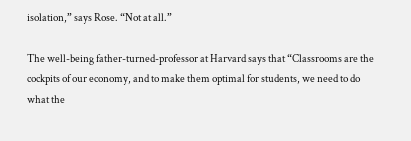isolation,” says Rose. “Not at all.”

The well-being father-turned-professor at Harvard says that “Classrooms are the cockpits of our economy, and to make them optimal for students, we need to do what the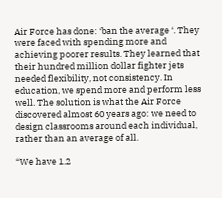Air Force has done: ‘ban the average ‘. They were faced with spending more and achieving poorer results. They learned that their hundred million dollar fighter jets needed flexibility, not consistency. In education, we spend more and perform less well. The solution is what the Air Force discovered almost 60 years ago: we need to design classrooms around each individual, rather than an average of all.

“We have 1.2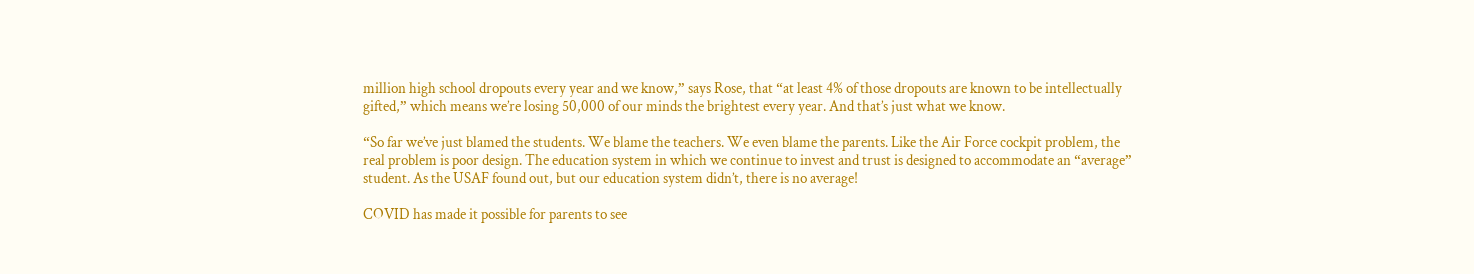million high school dropouts every year and we know,” says Rose, that “at least 4% of those dropouts are known to be intellectually gifted,” which means we’re losing 50,000 of our minds the brightest every year. And that’s just what we know.

“So far we’ve just blamed the students. We blame the teachers. We even blame the parents. Like the Air Force cockpit problem, the real problem is poor design. The education system in which we continue to invest and trust is designed to accommodate an “average” student. As the USAF found out, but our education system didn’t, there is no average!

COVID has made it possible for parents to see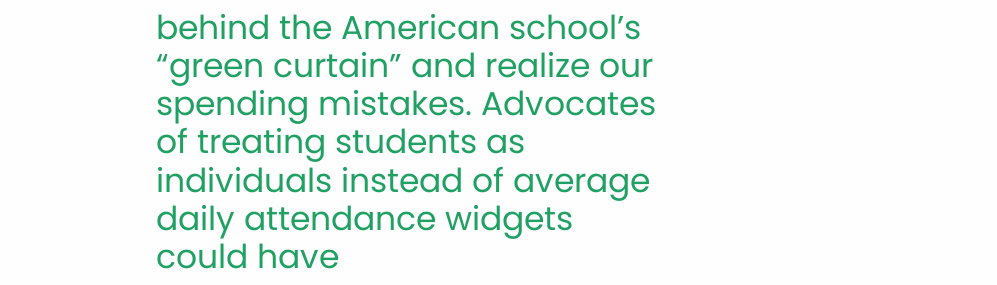behind the American school’s “green curtain” and realize our spending mistakes. Advocates of treating students as individuals instead of average daily attendance widgets could have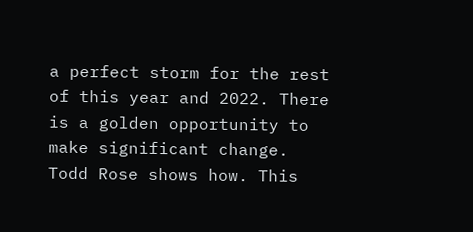a perfect storm for the rest of this year and 2022. There is a golden opportunity to make significant change. Todd Rose shows how. This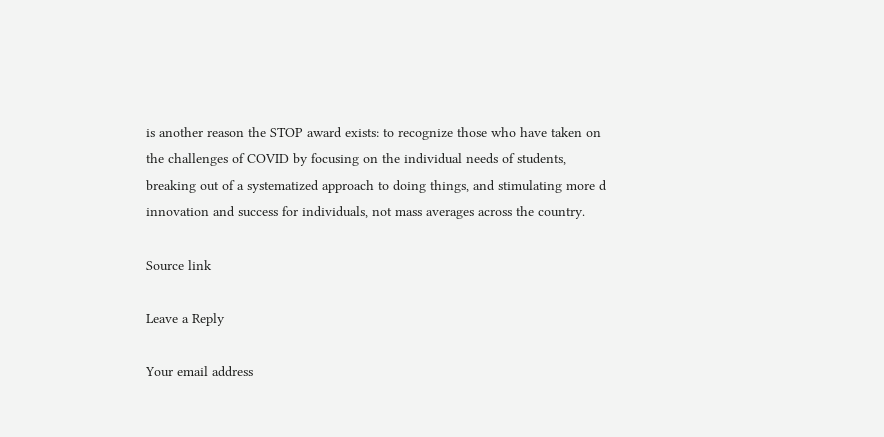is another reason the STOP award exists: to recognize those who have taken on the challenges of COVID by focusing on the individual needs of students, breaking out of a systematized approach to doing things, and stimulating more d innovation and success for individuals, not mass averages across the country.

Source link

Leave a Reply

Your email address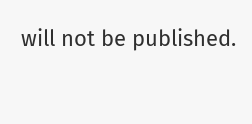will not be published.